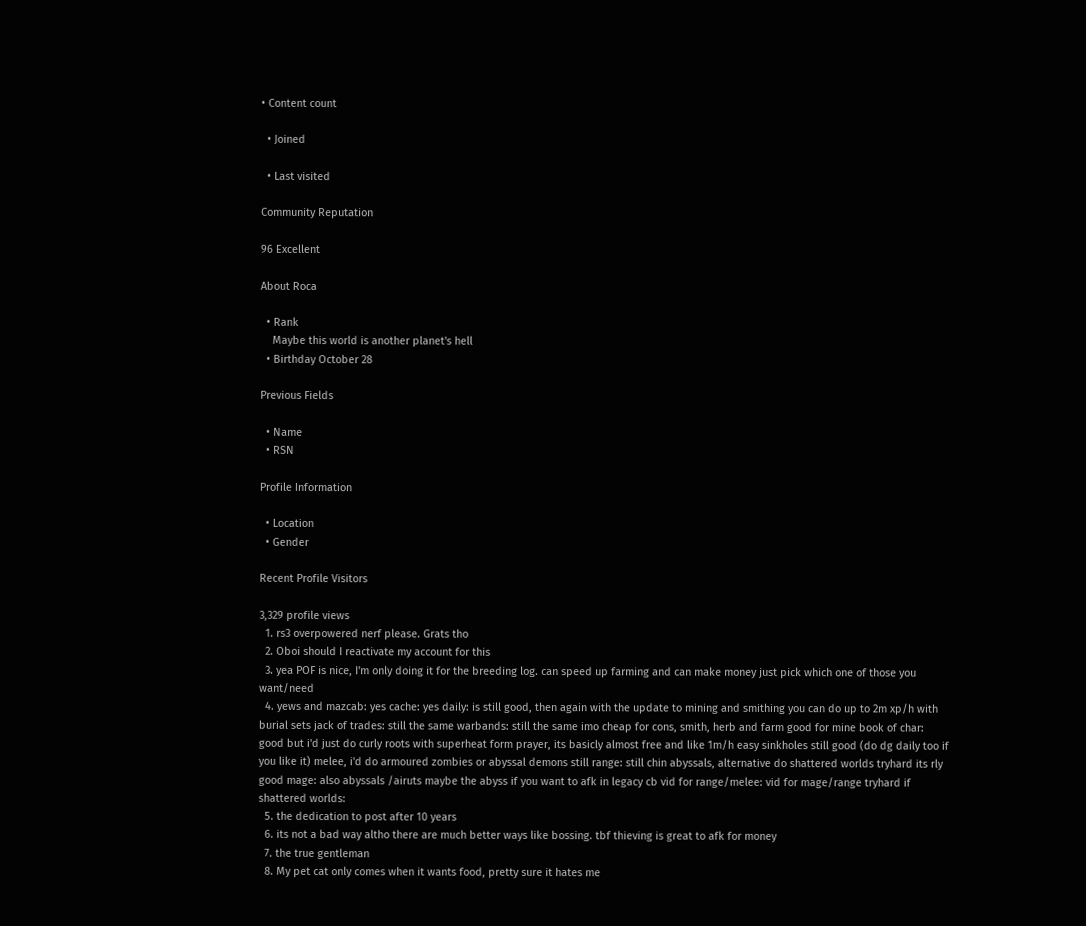• Content count

  • Joined

  • Last visited

Community Reputation

96 Excellent

About Roca

  • Rank
    Maybe this world is another planet's hell
  • Birthday October 28

Previous Fields

  • Name
  • RSN

Profile Information

  • Location
  • Gender

Recent Profile Visitors

3,329 profile views
  1. rs3 overpowered nerf please. Grats tho
  2. Oboi should I reactivate my account for this
  3. yea POF is nice, I'm only doing it for the breeding log. can speed up farming and can make money just pick which one of those you want/need
  4. yews and mazcab: yes cache: yes daily: is still good, then again with the update to mining and smithing you can do up to 2m xp/h with burial sets jack of trades: still the same warbands: still the same imo cheap for cons, smith, herb and farm good for mine book of char: good but i'd just do curly roots with superheat form prayer, its basicly almost free and like 1m/h easy sinkholes still good (do dg daily too if you like it) melee, i'd do armoured zombies or abyssal demons still range: still chin abyssals, alternative do shattered worlds tryhard its rly good mage: also abyssals /airuts maybe the abyss if you want to afk in legacy cb vid for range/melee: vid for mage/range tryhard if shattered worlds:
  5. the dedication to post after 10 years
  6. its not a bad way altho there are much better ways like bossing. tbf thieving is great to afk for money
  7. the true gentleman
  8. My pet cat only comes when it wants food, pretty sure it hates me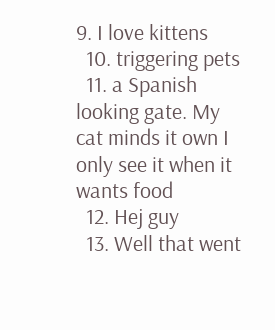9. I love kittens
  10. triggering pets
  11. a Spanish looking gate. My cat minds it own I only see it when it wants food
  12. Hej guy
  13. Well that went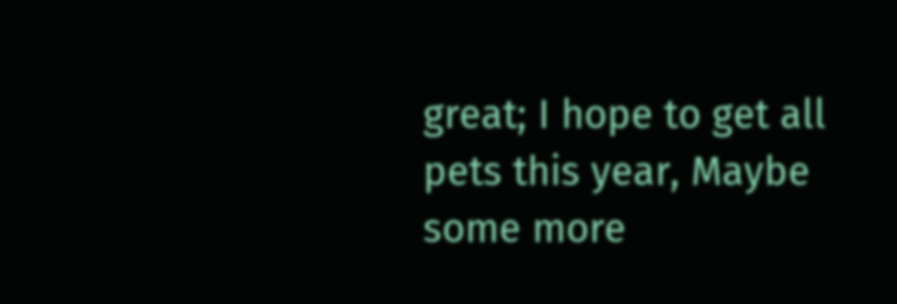great; I hope to get all pets this year, Maybe some more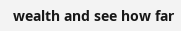wealth and see how far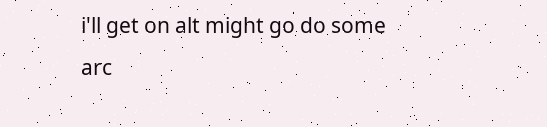i'll get on alt might go do some arc